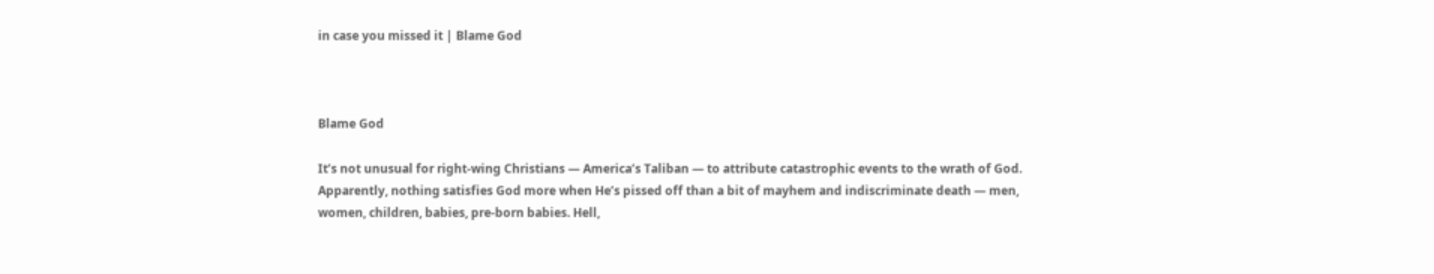in case you missed it | Blame God



Blame God

It’s not unusual for right-wing Christians — America’s Taliban — to attribute catastrophic events to the wrath of God. Apparently, nothing satisfies God more when He’s pissed off than a bit of mayhem and indiscriminate death — men, women, children, babies, pre-born babies. Hell,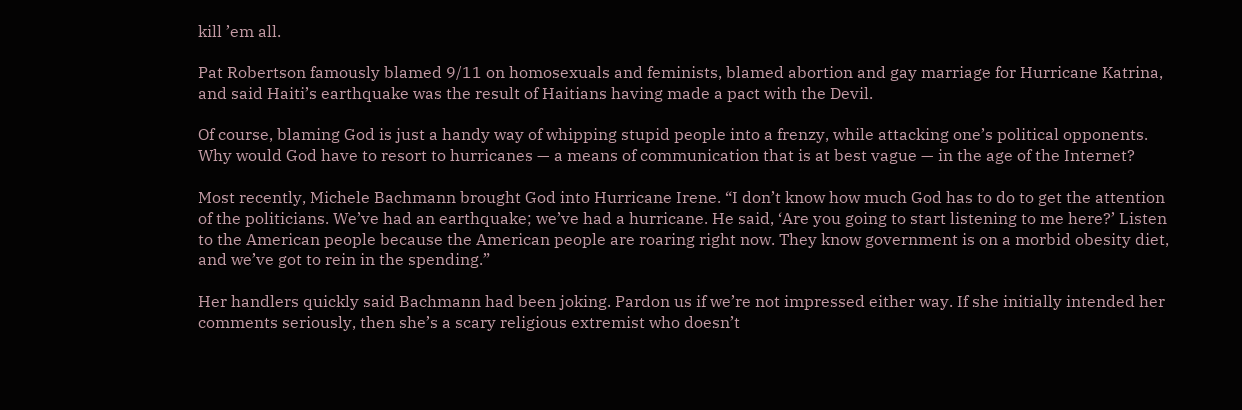kill ’em all.

Pat Robertson famously blamed 9/11 on homosexuals and feminists, blamed abortion and gay marriage for Hurricane Katrina, and said Haiti’s earthquake was the result of Haitians having made a pact with the Devil.

Of course, blaming God is just a handy way of whipping stupid people into a frenzy, while attacking one’s political opponents. Why would God have to resort to hurricanes — a means of communication that is at best vague — in the age of the Internet?

Most recently, Michele Bachmann brought God into Hurricane Irene. “I don’t know how much God has to do to get the attention of the politicians. We’ve had an earthquake; we’ve had a hurricane. He said, ‘Are you going to start listening to me here?’ Listen to the American people because the American people are roaring right now. They know government is on a morbid obesity diet, and we’ve got to rein in the spending.”

Her handlers quickly said Bachmann had been joking. Pardon us if we’re not impressed either way. If she initially intended her comments seriously, then she’s a scary religious extremist who doesn’t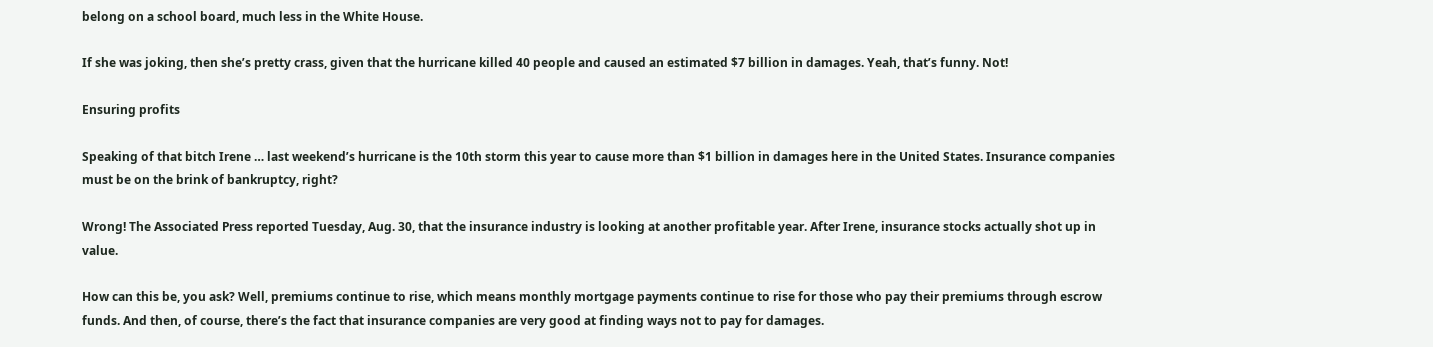belong on a school board, much less in the White House.

If she was joking, then she’s pretty crass, given that the hurricane killed 40 people and caused an estimated $7 billion in damages. Yeah, that’s funny. Not!

Ensuring profits

Speaking of that bitch Irene … last weekend’s hurricane is the 10th storm this year to cause more than $1 billion in damages here in the United States. Insurance companies must be on the brink of bankruptcy, right?

Wrong! The Associated Press reported Tuesday, Aug. 30, that the insurance industry is looking at another profitable year. After Irene, insurance stocks actually shot up in value.

How can this be, you ask? Well, premiums continue to rise, which means monthly mortgage payments continue to rise for those who pay their premiums through escrow funds. And then, of course, there’s the fact that insurance companies are very good at finding ways not to pay for damages.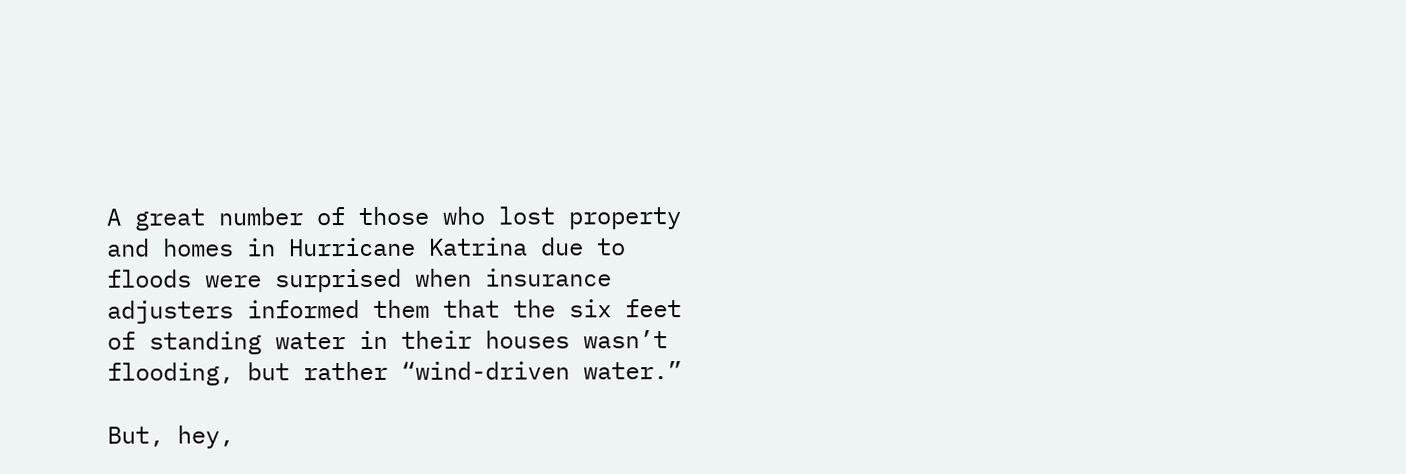A great number of those who lost property and homes in Hurricane Katrina due to floods were surprised when insurance adjusters informed them that the six feet of standing water in their houses wasn’t flooding, but rather “wind-driven water.”

But, hey,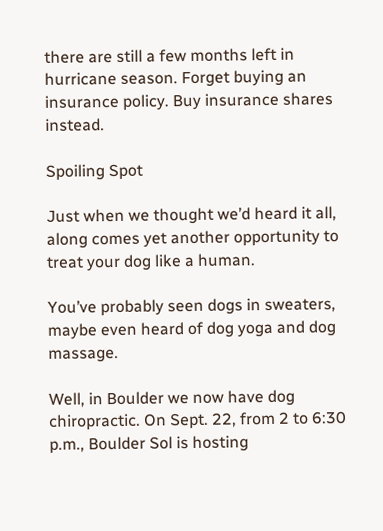there are still a few months left in hurricane season. Forget buying an insurance policy. Buy insurance shares instead.

Spoiling Spot

Just when we thought we’d heard it all, along comes yet another opportunity to treat your dog like a human.

You’ve probably seen dogs in sweaters, maybe even heard of dog yoga and dog massage.

Well, in Boulder we now have dog chiropractic. On Sept. 22, from 2 to 6:30 p.m., Boulder Sol is hosting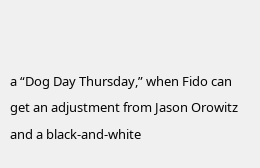a “Dog Day Thursday,” when Fido can get an adjustment from Jason Orowitz and a black-and-white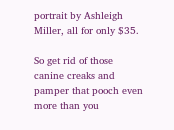portrait by Ashleigh Miller, all for only $35.

So get rid of those canine creaks and pamper that pooch even more than you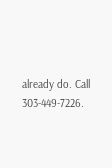already do. Call 303-449-7226.